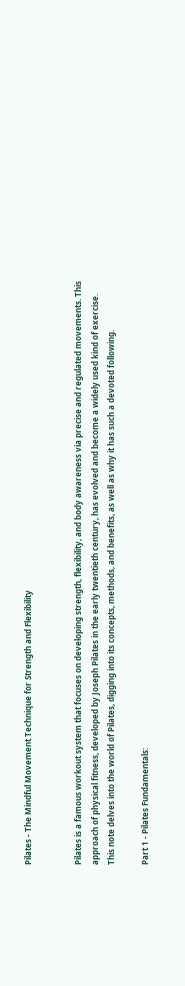Pilates - The Mindful Movement Technique for Strength and Flexibility


Pilates is a famous workout system that focuses on developing strength, flexibility, and body awareness via precise and regulated movements. This approach of physical fitness, developed by Joseph Pilates in the early twentieth century, has evolved and become a widely used kind of exercise. This note delves into the world of Pilates, digging into its concepts, methods, and benefits, as well as why it has such a devoted following.

Part 1 - Pilates Fundamentals: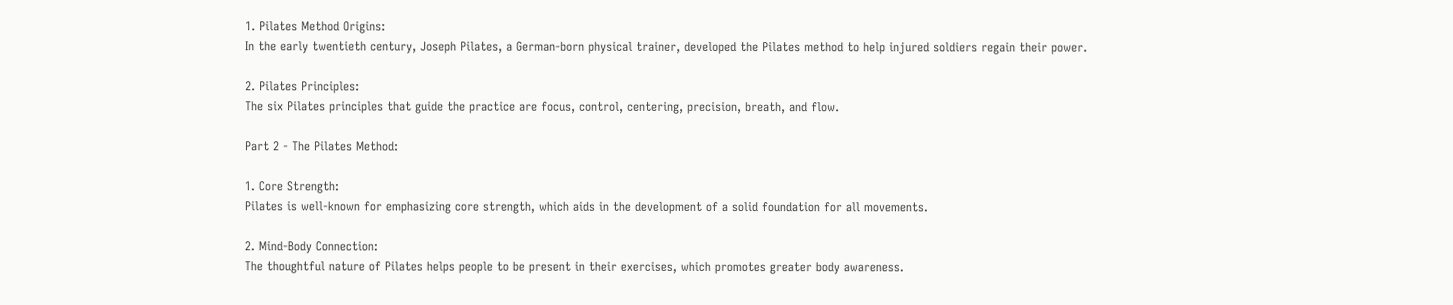1. Pilates Method Origins:
In the early twentieth century, Joseph Pilates, a German-born physical trainer, developed the Pilates method to help injured soldiers regain their power.

2. Pilates Principles:
The six Pilates principles that guide the practice are focus, control, centering, precision, breath, and flow.

Part 2 - The Pilates Method:

1. Core Strength:
Pilates is well-known for emphasizing core strength, which aids in the development of a solid foundation for all movements.

2. Mind-Body Connection:
The thoughtful nature of Pilates helps people to be present in their exercises, which promotes greater body awareness.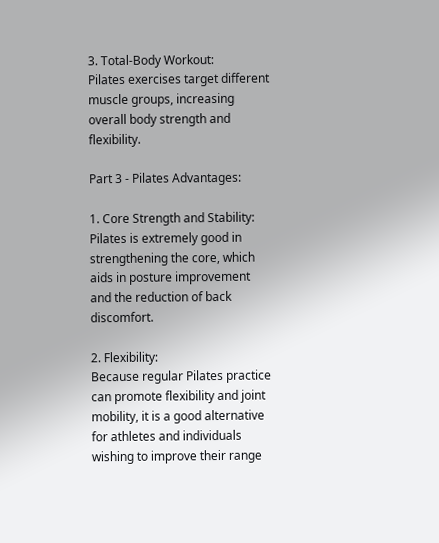3. Total-Body Workout:
Pilates exercises target different muscle groups, increasing overall body strength and flexibility.

Part 3 - Pilates Advantages:

1. Core Strength and Stability:
Pilates is extremely good in strengthening the core, which aids in posture improvement and the reduction of back discomfort.

2. Flexibility:
Because regular Pilates practice can promote flexibility and joint mobility, it is a good alternative for athletes and individuals wishing to improve their range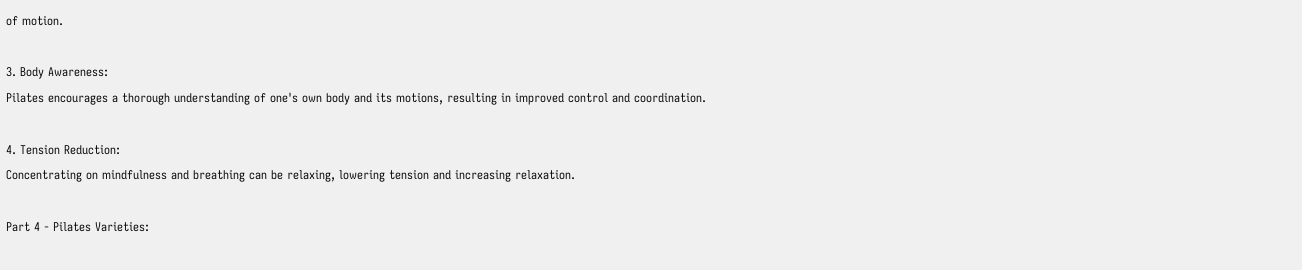of motion.

3. Body Awareness:
Pilates encourages a thorough understanding of one's own body and its motions, resulting in improved control and coordination.

4. Tension Reduction:
Concentrating on mindfulness and breathing can be relaxing, lowering tension and increasing relaxation.

Part 4 - Pilates Varieties: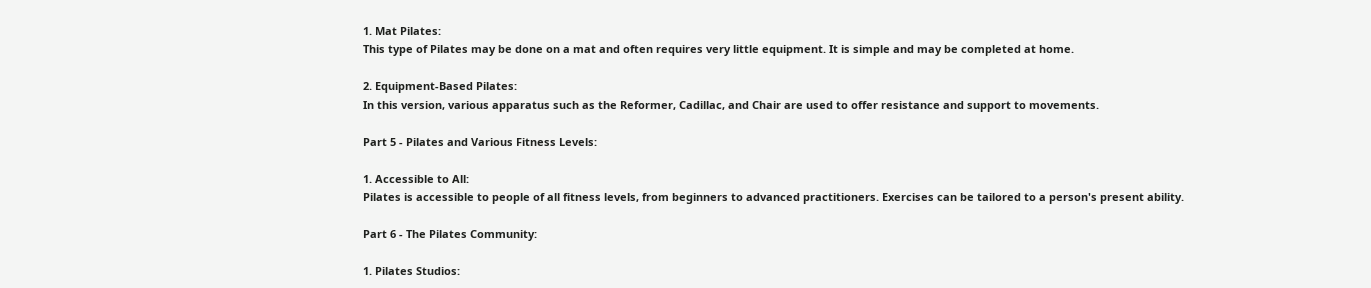1. Mat Pilates:
This type of Pilates may be done on a mat and often requires very little equipment. It is simple and may be completed at home.

2. Equipment-Based Pilates:
In this version, various apparatus such as the Reformer, Cadillac, and Chair are used to offer resistance and support to movements.

Part 5 - Pilates and Various Fitness Levels:

1. Accessible to All:
Pilates is accessible to people of all fitness levels, from beginners to advanced practitioners. Exercises can be tailored to a person's present ability.

Part 6 - The Pilates Community:

1. Pilates Studios: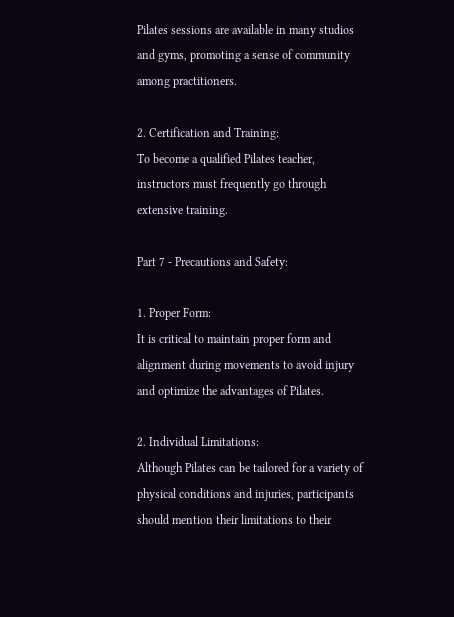Pilates sessions are available in many studios and gyms, promoting a sense of community among practitioners.

2. Certification and Training:
To become a qualified Pilates teacher, instructors must frequently go through extensive training.

Part 7 - Precautions and Safety:

1. Proper Form:
It is critical to maintain proper form and alignment during movements to avoid injury and optimize the advantages of Pilates.

2. Individual Limitations:
Although Pilates can be tailored for a variety of physical conditions and injuries, participants should mention their limitations to their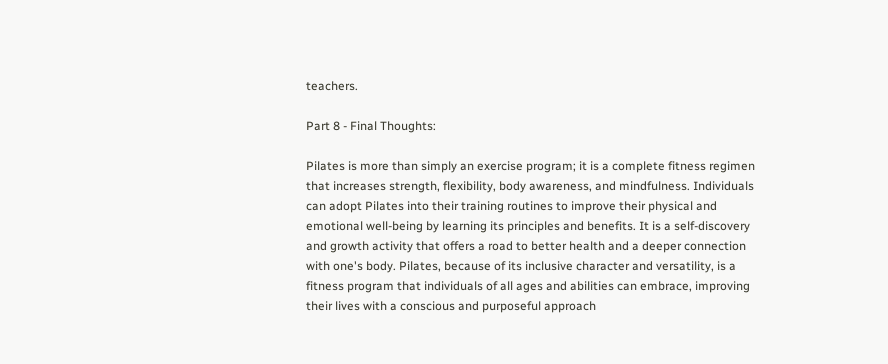teachers.

Part 8 - Final Thoughts:

Pilates is more than simply an exercise program; it is a complete fitness regimen that increases strength, flexibility, body awareness, and mindfulness. Individuals can adopt Pilates into their training routines to improve their physical and emotional well-being by learning its principles and benefits. It is a self-discovery and growth activity that offers a road to better health and a deeper connection with one's body. Pilates, because of its inclusive character and versatility, is a fitness program that individuals of all ages and abilities can embrace, improving their lives with a conscious and purposeful approach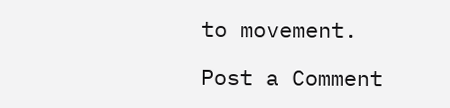to movement.

Post a Comment